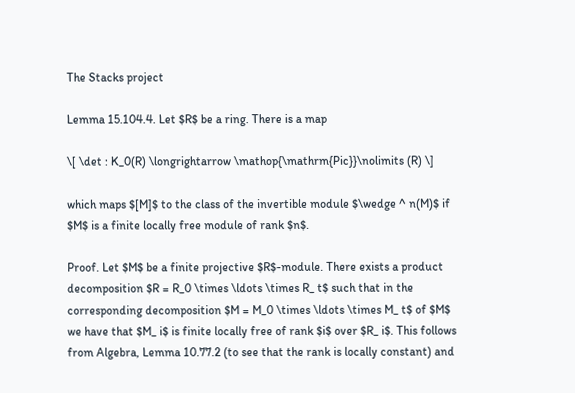The Stacks project

Lemma 15.104.4. Let $R$ be a ring. There is a map

\[ \det : K_0(R) \longrightarrow \mathop{\mathrm{Pic}}\nolimits (R) \]

which maps $[M]$ to the class of the invertible module $\wedge ^ n(M)$ if $M$ is a finite locally free module of rank $n$.

Proof. Let $M$ be a finite projective $R$-module. There exists a product decomposition $R = R_0 \times \ldots \times R_ t$ such that in the corresponding decomposition $M = M_0 \times \ldots \times M_ t$ of $M$ we have that $M_ i$ is finite locally free of rank $i$ over $R_ i$. This follows from Algebra, Lemma 10.77.2 (to see that the rank is locally constant) and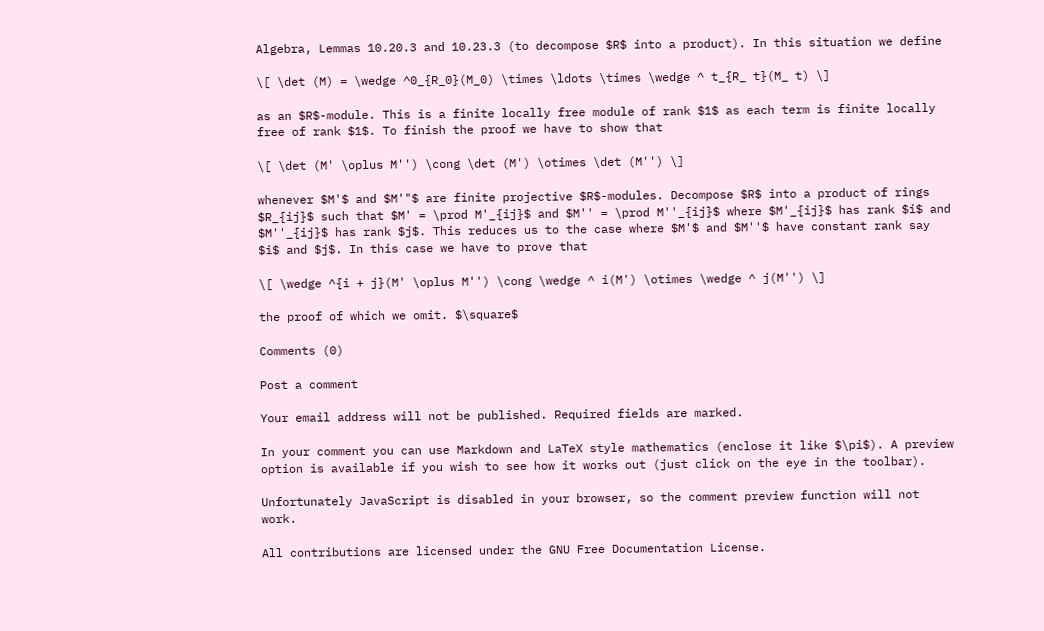Algebra, Lemmas 10.20.3 and 10.23.3 (to decompose $R$ into a product). In this situation we define

\[ \det (M) = \wedge ^0_{R_0}(M_0) \times \ldots \times \wedge ^ t_{R_ t}(M_ t) \]

as an $R$-module. This is a finite locally free module of rank $1$ as each term is finite locally free of rank $1$. To finish the proof we have to show that

\[ \det (M' \oplus M'') \cong \det (M') \otimes \det (M'') \]

whenever $M'$ and $M'"$ are finite projective $R$-modules. Decompose $R$ into a product of rings $R_{ij}$ such that $M' = \prod M'_{ij}$ and $M'' = \prod M''_{ij}$ where $M'_{ij}$ has rank $i$ and $M''_{ij}$ has rank $j$. This reduces us to the case where $M'$ and $M''$ have constant rank say $i$ and $j$. In this case we have to prove that

\[ \wedge ^{i + j}(M' \oplus M'') \cong \wedge ^ i(M') \otimes \wedge ^ j(M'') \]

the proof of which we omit. $\square$

Comments (0)

Post a comment

Your email address will not be published. Required fields are marked.

In your comment you can use Markdown and LaTeX style mathematics (enclose it like $\pi$). A preview option is available if you wish to see how it works out (just click on the eye in the toolbar).

Unfortunately JavaScript is disabled in your browser, so the comment preview function will not work.

All contributions are licensed under the GNU Free Documentation License.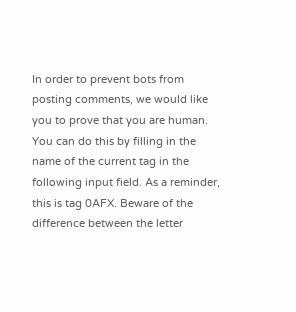In order to prevent bots from posting comments, we would like you to prove that you are human. You can do this by filling in the name of the current tag in the following input field. As a reminder, this is tag 0AFX. Beware of the difference between the letter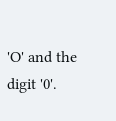'O' and the digit '0'.